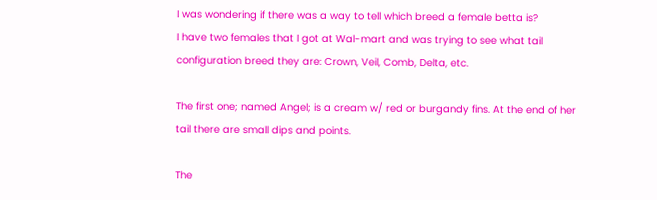I was wondering if there was a way to tell which breed a female betta is?
I have two females that I got at Wal-mart and was trying to see what tail configuration breed they are: Crown, Veil, Comb, Delta, etc.

The first one; named Angel; is a cream w/ red or burgandy fins. At the end of her tail there are small dips and points.

The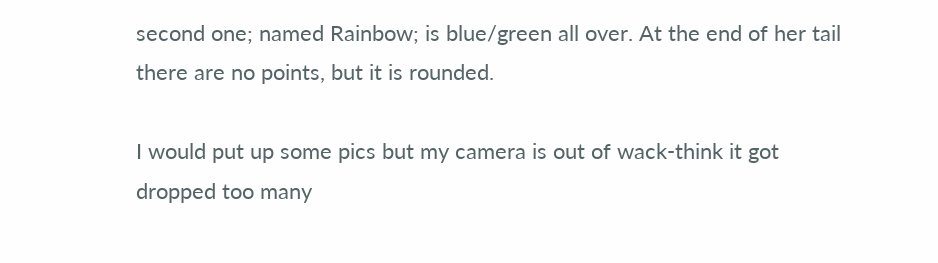second one; named Rainbow; is blue/green all over. At the end of her tail there are no points, but it is rounded.

I would put up some pics but my camera is out of wack-think it got dropped too many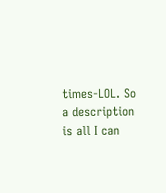times-LOL. So a description is all I can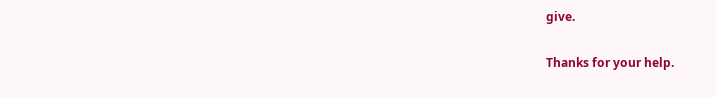give.

Thanks for your help.